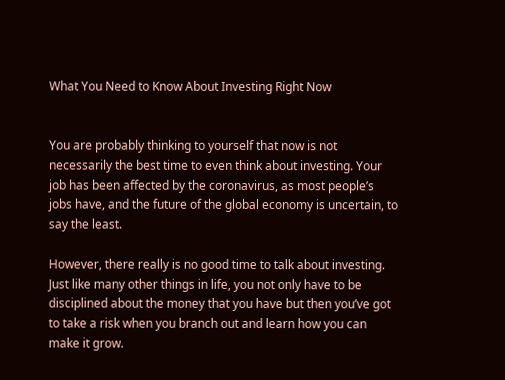What You Need to Know About Investing Right Now


You are probably thinking to yourself that now is not necessarily the best time to even think about investing. Your job has been affected by the coronavirus, as most people’s jobs have, and the future of the global economy is uncertain, to say the least.

However, there really is no good time to talk about investing. Just like many other things in life, you not only have to be disciplined about the money that you have but then you’ve got to take a risk when you branch out and learn how you can make it grow.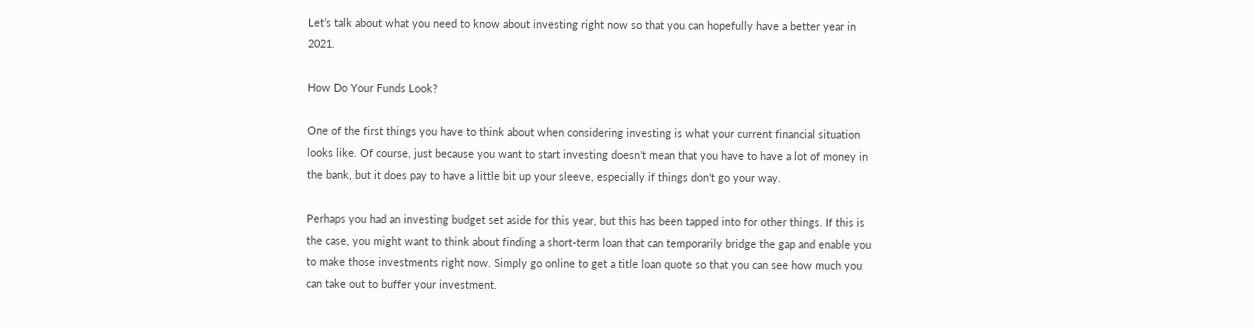Let’s talk about what you need to know about investing right now so that you can hopefully have a better year in 2021.

How Do Your Funds Look?

One of the first things you have to think about when considering investing is what your current financial situation looks like. Of course, just because you want to start investing doesn’t mean that you have to have a lot of money in the bank, but it does pay to have a little bit up your sleeve, especially if things don’t go your way.

Perhaps you had an investing budget set aside for this year, but this has been tapped into for other things. If this is the case, you might want to think about finding a short-term loan that can temporarily bridge the gap and enable you to make those investments right now. Simply go online to get a title loan quote so that you can see how much you can take out to buffer your investment.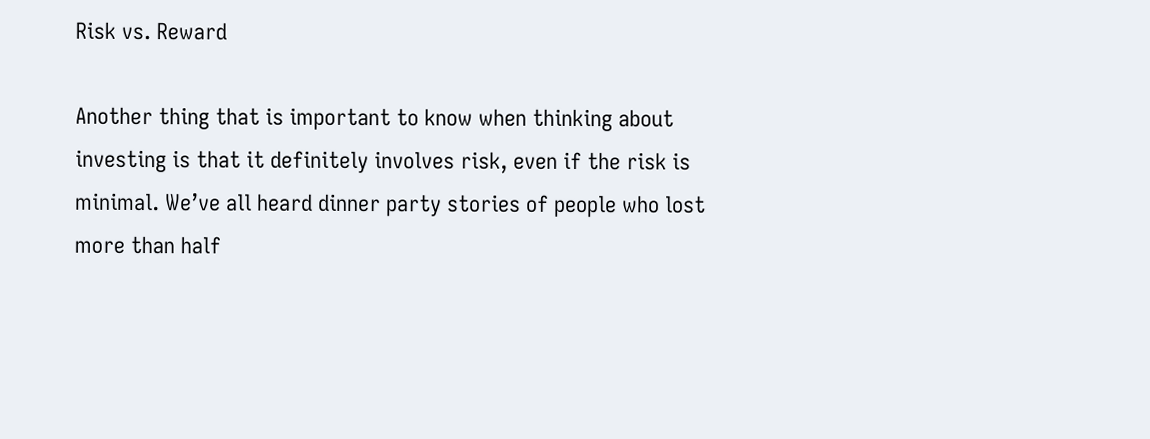Risk vs. Reward

Another thing that is important to know when thinking about investing is that it definitely involves risk, even if the risk is minimal. We’ve all heard dinner party stories of people who lost more than half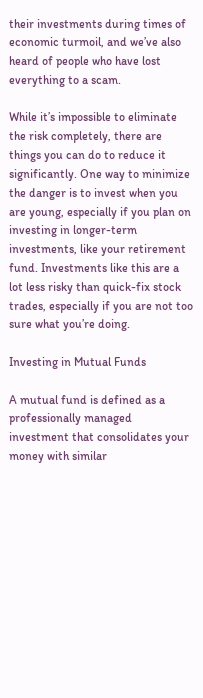their investments during times of economic turmoil, and we’ve also heard of people who have lost everything to a scam.

While it’s impossible to eliminate the risk completely, there are things you can do to reduce it significantly. One way to minimize the danger is to invest when you are young, especially if you plan on investing in longer-term investments, like your retirement fund. Investments like this are a lot less risky than quick-fix stock trades, especially if you are not too sure what you’re doing.

Investing in Mutual Funds

A mutual fund is defined as a professionally managed investment that consolidates your money with similar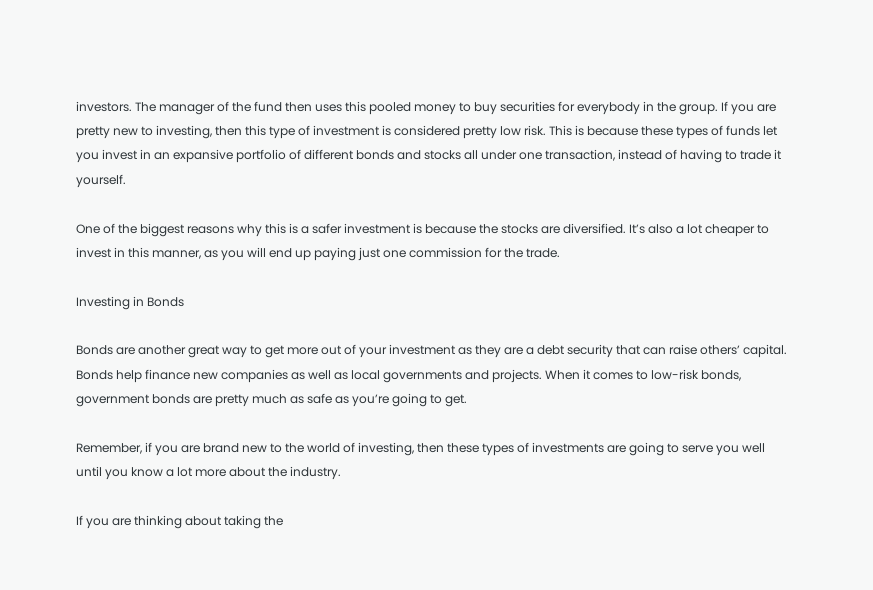investors. The manager of the fund then uses this pooled money to buy securities for everybody in the group. If you are pretty new to investing, then this type of investment is considered pretty low risk. This is because these types of funds let you invest in an expansive portfolio of different bonds and stocks all under one transaction, instead of having to trade it yourself.

One of the biggest reasons why this is a safer investment is because the stocks are diversified. It’s also a lot cheaper to invest in this manner, as you will end up paying just one commission for the trade.

Investing in Bonds

Bonds are another great way to get more out of your investment as they are a debt security that can raise others’ capital. Bonds help finance new companies as well as local governments and projects. When it comes to low-risk bonds, government bonds are pretty much as safe as you’re going to get.

Remember, if you are brand new to the world of investing, then these types of investments are going to serve you well until you know a lot more about the industry.

If you are thinking about taking the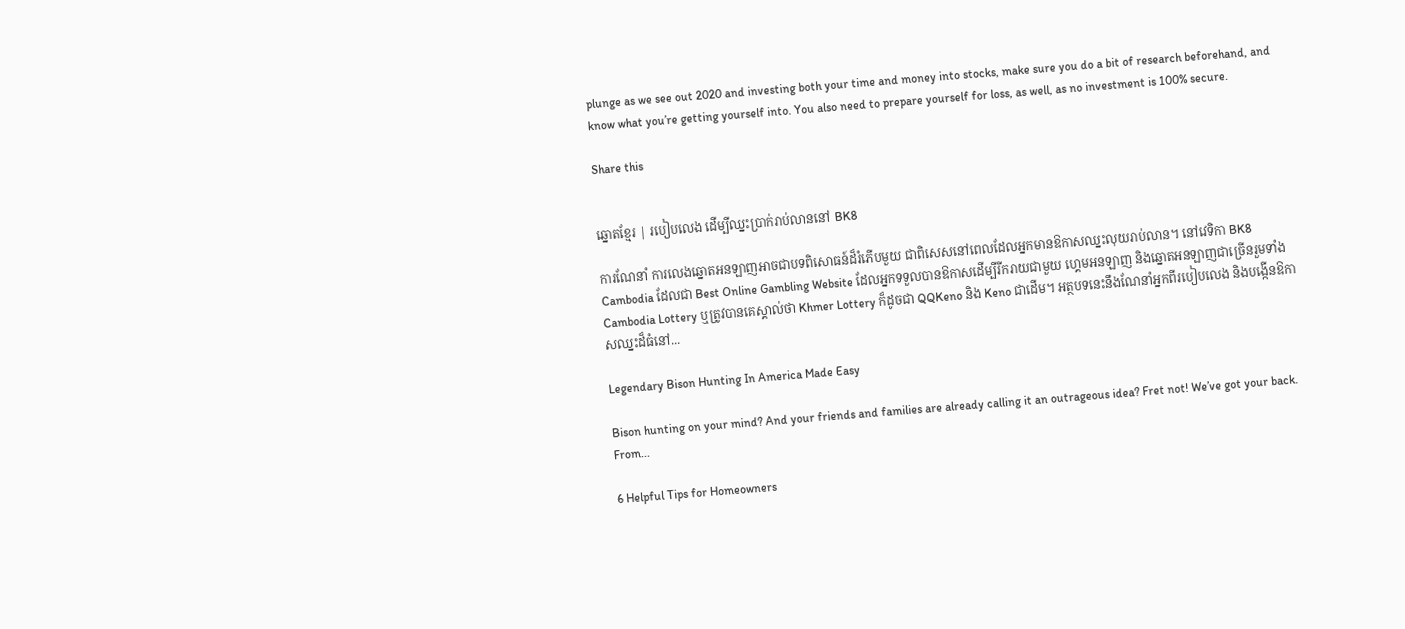plunge as we see out 2020 and investing both your time and money into stocks, make sure you do a bit of research beforehand, and know what you’re getting yourself into. You also need to prepare yourself for loss, as well, as no investment is 100% secure.

Share this


ឆ្នោតខ្មែរ | របៀបលេង ដើម្បីឈ្នះប្រាក់រាប់លាននៅ BK8

ការណែនាំ ការលេងឆ្នោតអនឡាញអាចជាបទពិសោធន៍ដ៏រំភើបមួយ ជាពិសេសនៅពេលដែលអ្នកមានឱកាសឈ្នះលុយរាប់លាន។ នៅវេទិកា BK8 Cambodia ដែលជា Best Online Gambling Website ដែលអ្នកទទួលបានឱកាសដើម្បីរីករាយជាមួយ ហ្គេមអនឡាញ និងឆ្នោតអនឡាញជាច្រើនរួមទាំង Cambodia Lottery ឬត្រូវបានគេស្គាល់ថា Khmer Lottery ក៏ដូចជា QQKeno និង Keno ជាដើម។ អត្ថបទនេះនឹងណែនាំអ្នកពីរបៀបលេង និងបង្កើនឱកាសឈ្នះដ៏ធំនៅ...

Legendary Bison Hunting In America Made Easy

Bison hunting on your mind? And your friends and families are already calling it an outrageous idea? Fret not! We’ve got your back. From...

6 Helpful Tips for Homeowners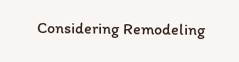Considering Remodeling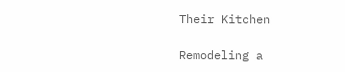Their Kitchen

Remodeling a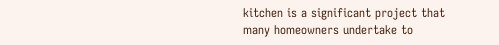kitchen is a significant project that many homeowners undertake to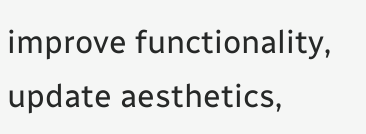improve functionality, update aesthetics,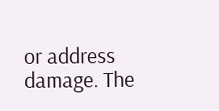or address damage. The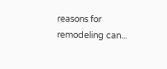reasons for remodeling can...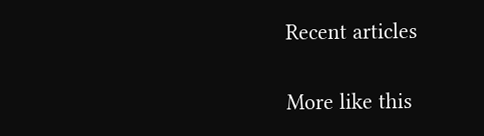Recent articles

More like this